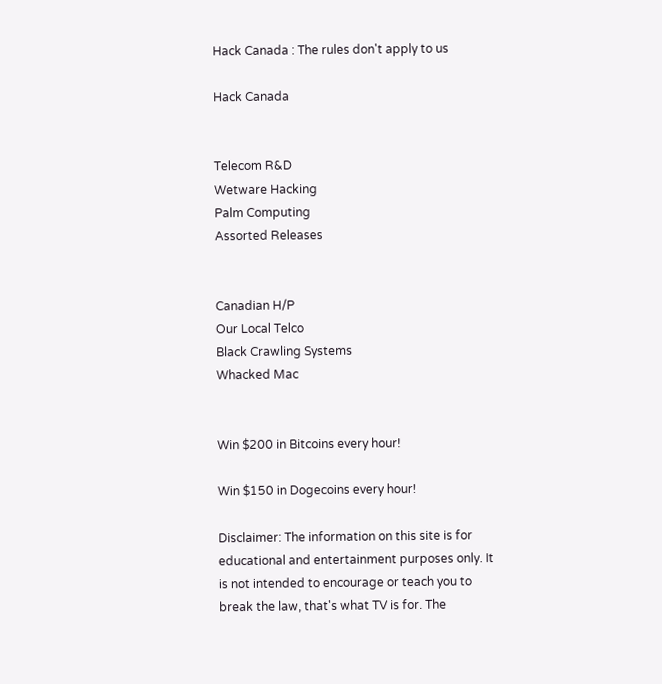Hack Canada : The rules don't apply to us

Hack Canada


Telecom R&D
Wetware Hacking
Palm Computing
Assorted Releases


Canadian H/P
Our Local Telco
Black Crawling Systems
Whacked Mac


Win $200 in Bitcoins every hour!

Win $150 in Dogecoins every hour!

Disclaimer: The information on this site is for educational and entertainment purposes only. It is not intended to encourage or teach you to break the law, that's what TV is for. The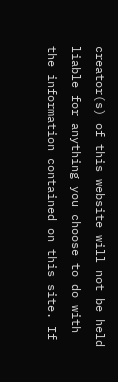creator(s) of this website will not be held liable for anything you choose to do with the information contained on this site. If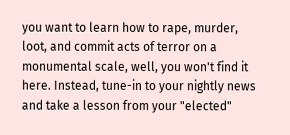you want to learn how to rape, murder, loot, and commit acts of terror on a monumental scale, well, you won't find it here. Instead, tune-in to your nightly news and take a lesson from your "elected"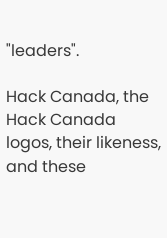"leaders".

Hack Canada, the Hack Canada logos, their likeness, and these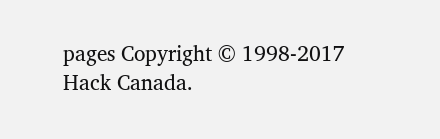pages Copyright © 1998-2017 Hack Canada.